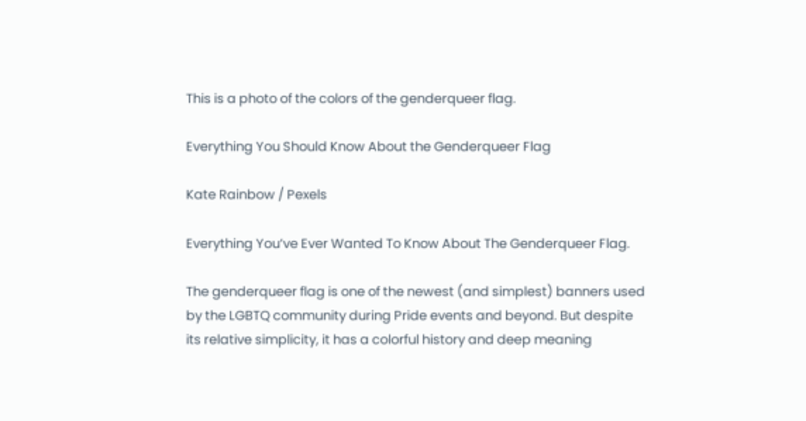This is a photo of the colors of the genderqueer flag.

Everything You Should Know About the Genderqueer Flag

Kate Rainbow / Pexels

Everything You’ve Ever Wanted To Know About The Genderqueer Flag.

The genderqueer flag is one of the newest (and simplest) banners used by the LGBTQ community during Pride events and beyond. But despite its relative simplicity, it has a colorful history and deep meaning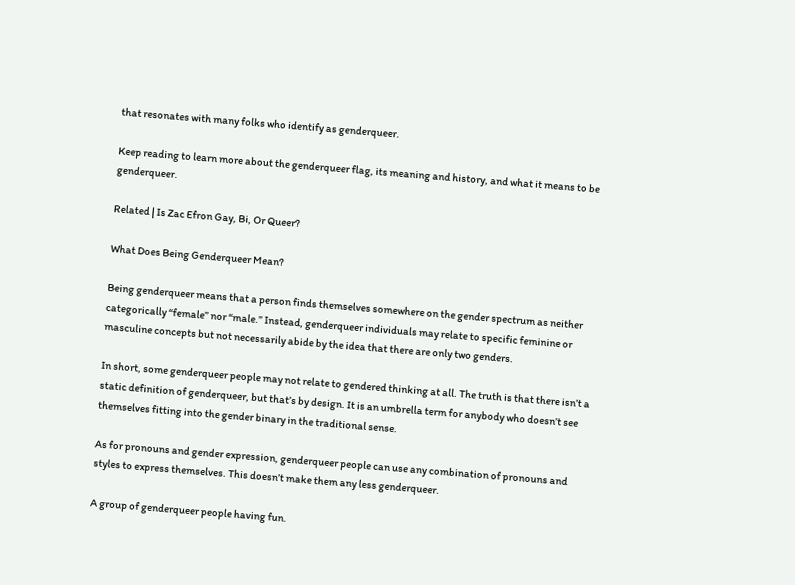that resonates with many folks who identify as genderqueer.

Keep reading to learn more about the genderqueer flag, its meaning and history, and what it means to be genderqueer.

Related | Is Zac Efron Gay, Bi, Or Queer?

What Does Being Genderqueer Mean?

Being genderqueer means that a person finds themselves somewhere on the gender spectrum as neither categorically “female” nor “male.” Instead, genderqueer individuals may relate to specific feminine or masculine concepts but not necessarily abide by the idea that there are only two genders.

In short, some genderqueer people may not relate to gendered thinking at all. The truth is that there isn’t a static definition of genderqueer, but that’s by design. It is an umbrella term for anybody who doesn’t see themselves fitting into the gender binary in the traditional sense.

As for pronouns and gender expression, genderqueer people can use any combination of pronouns and styles to express themselves. This doesn’t make them any less genderqueer.

A group of genderqueer people having fun.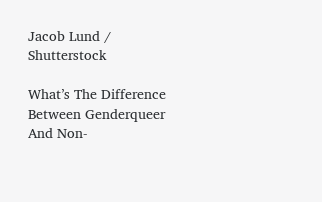Jacob Lund / Shutterstock

What’s The Difference Between Genderqueer And Non-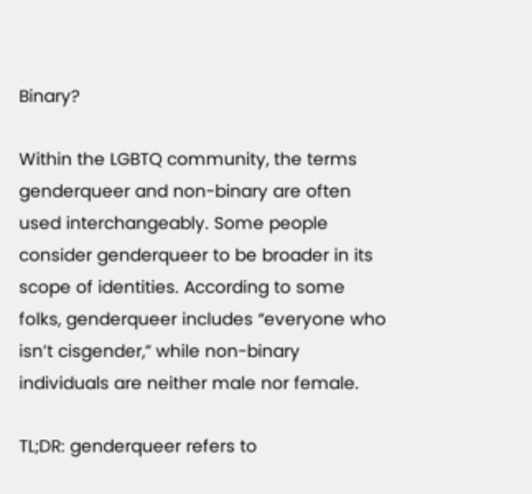Binary?

Within the LGBTQ community, the terms genderqueer and non-binary are often used interchangeably. Some people consider genderqueer to be broader in its scope of identities. According to some folks, genderqueer includes “everyone who isn’t cisgender,” while non-binary individuals are neither male nor female.

TL;DR: genderqueer refers to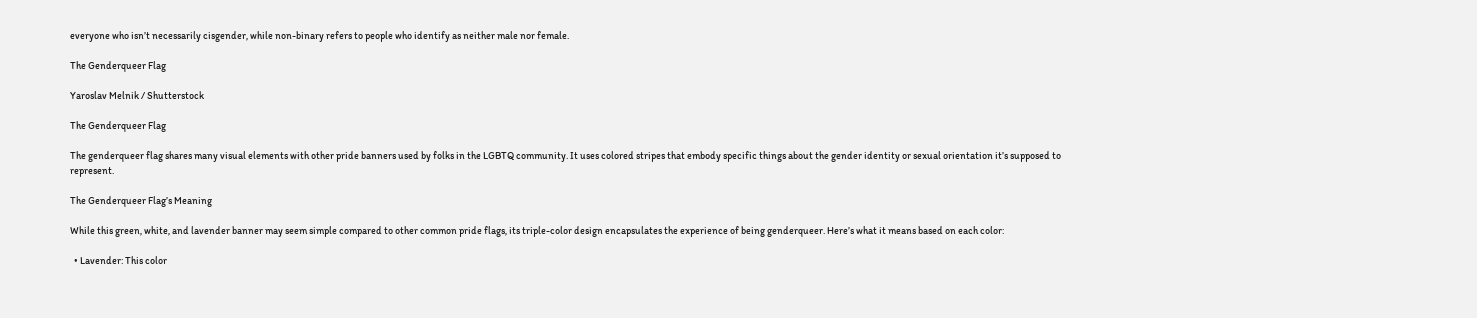everyone who isn’t necessarily cisgender, while non-binary refers to people who identify as neither male nor female.

The Genderqueer Flag

Yaroslav Melnik / Shutterstock

The Genderqueer Flag

The genderqueer flag shares many visual elements with other pride banners used by folks in the LGBTQ community. It uses colored stripes that embody specific things about the gender identity or sexual orientation it’s supposed to represent.

The Genderqueer Flag’s Meaning

While this green, white, and lavender banner may seem simple compared to other common pride flags, its triple-color design encapsulates the experience of being genderqueer. Here’s what it means based on each color:

  • Lavender: This color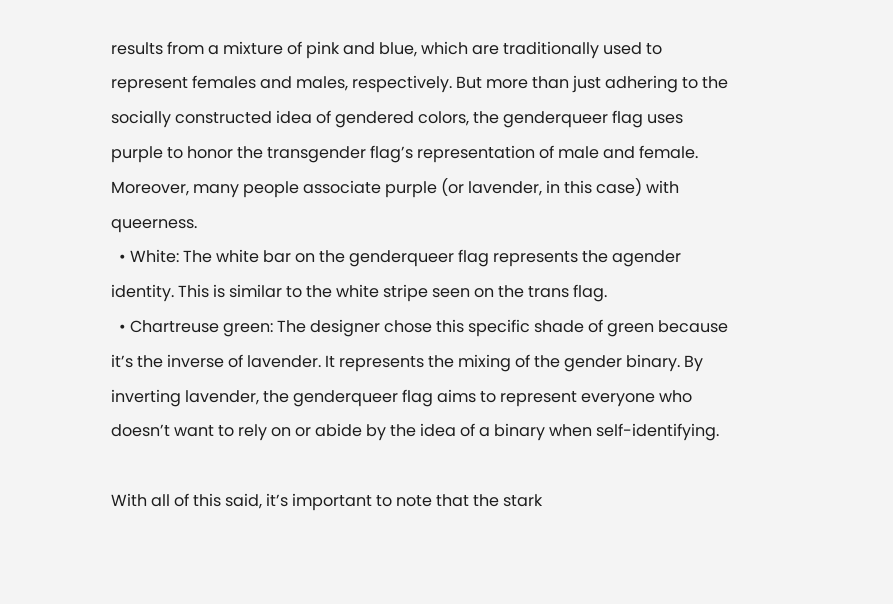results from a mixture of pink and blue, which are traditionally used to represent females and males, respectively. But more than just adhering to the socially constructed idea of gendered colors, the genderqueer flag uses purple to honor the transgender flag’s representation of male and female. Moreover, many people associate purple (or lavender, in this case) with queerness.
  • White: The white bar on the genderqueer flag represents the agender identity. This is similar to the white stripe seen on the trans flag.
  • Chartreuse green: The designer chose this specific shade of green because it’s the inverse of lavender. It represents the mixing of the gender binary. By inverting lavender, the genderqueer flag aims to represent everyone who doesn’t want to rely on or abide by the idea of a binary when self-identifying.

With all of this said, it’s important to note that the stark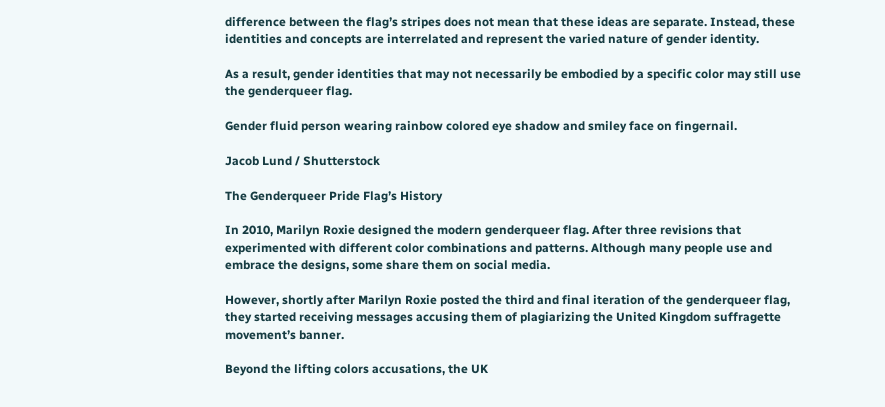difference between the flag’s stripes does not mean that these ideas are separate. Instead, these identities and concepts are interrelated and represent the varied nature of gender identity.

As a result, gender identities that may not necessarily be embodied by a specific color may still use the genderqueer flag.

Gender fluid person wearing rainbow colored eye shadow and smiley face on fingernail.

Jacob Lund / Shutterstock

The Genderqueer Pride Flag’s History

In 2010, Marilyn Roxie designed the modern genderqueer flag. After three revisions that experimented with different color combinations and patterns. Although many people use and embrace the designs, some share them on social media.

However, shortly after Marilyn Roxie posted the third and final iteration of the genderqueer flag, they started receiving messages accusing them of plagiarizing the United Kingdom suffragette movement’s banner.

Beyond the lifting colors accusations, the UK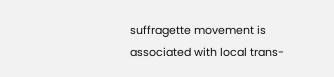suffragette movement is associated with local trans-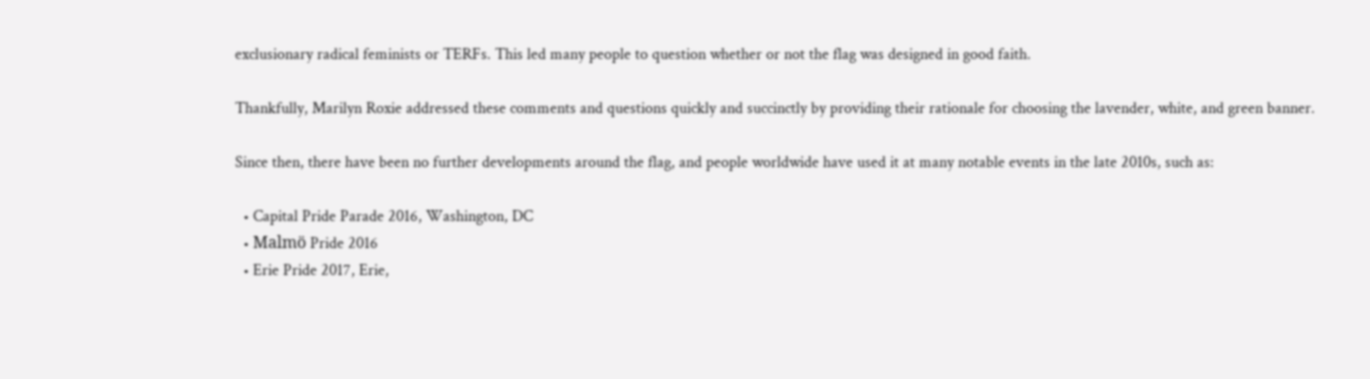exclusionary radical feminists or TERFs. This led many people to question whether or not the flag was designed in good faith.

Thankfully, Marilyn Roxie addressed these comments and questions quickly and succinctly by providing their rationale for choosing the lavender, white, and green banner.

Since then, there have been no further developments around the flag, and people worldwide have used it at many notable events in the late 2010s, such as:

  • Capital Pride Parade 2016, Washington, DC
  • Malmö Pride 2016
  • Erie Pride 2017, Erie,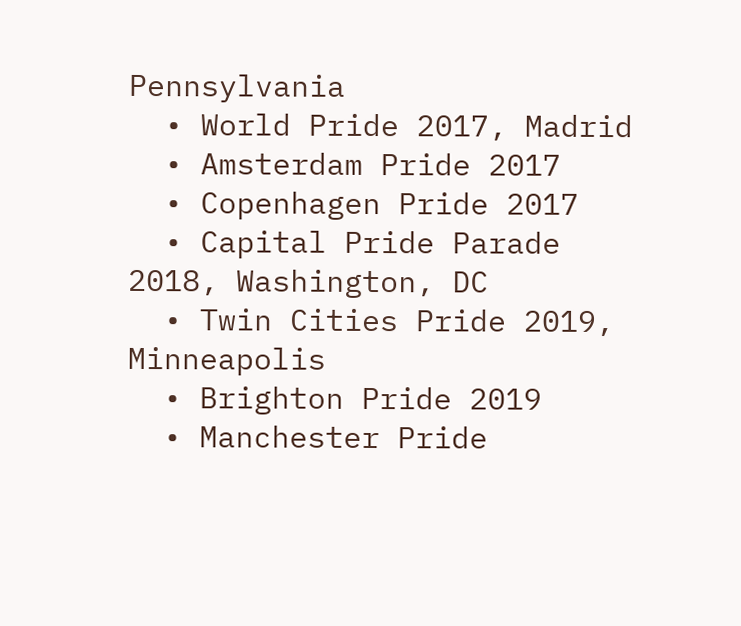Pennsylvania
  • World Pride 2017, Madrid
  • Amsterdam Pride 2017
  • Copenhagen Pride 2017
  • Capital Pride Parade 2018, Washington, DC
  • Twin Cities Pride 2019, Minneapolis
  • Brighton Pride 2019
  • Manchester Pride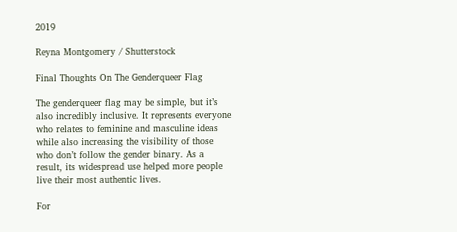2019

Reyna Montgomery / Shutterstock

Final Thoughts On The Genderqueer Flag

The genderqueer flag may be simple, but it’s also incredibly inclusive. It represents everyone who relates to feminine and masculine ideas while also increasing the visibility of those who don’t follow the gender binary. As a result, its widespread use helped more people live their most authentic lives.

For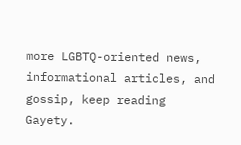more LGBTQ-oriented news, informational articles, and gossip, keep reading Gayety.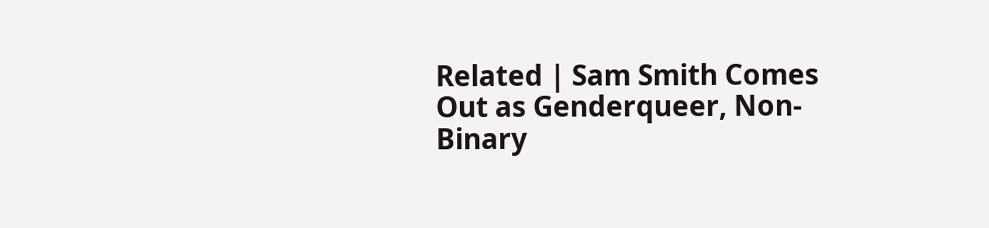Related | Sam Smith Comes Out as Genderqueer, Non-Binary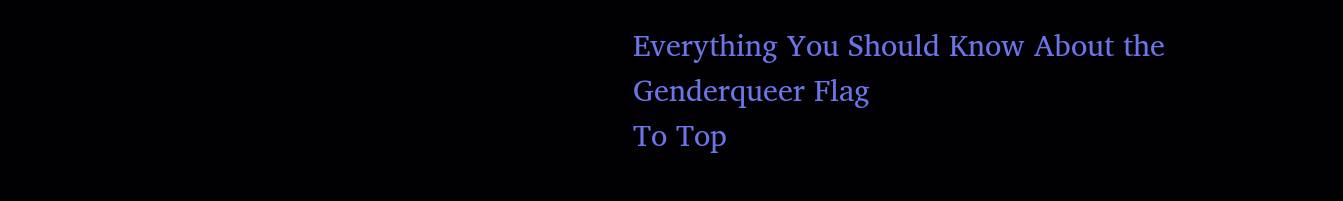Everything You Should Know About the Genderqueer Flag
To Top